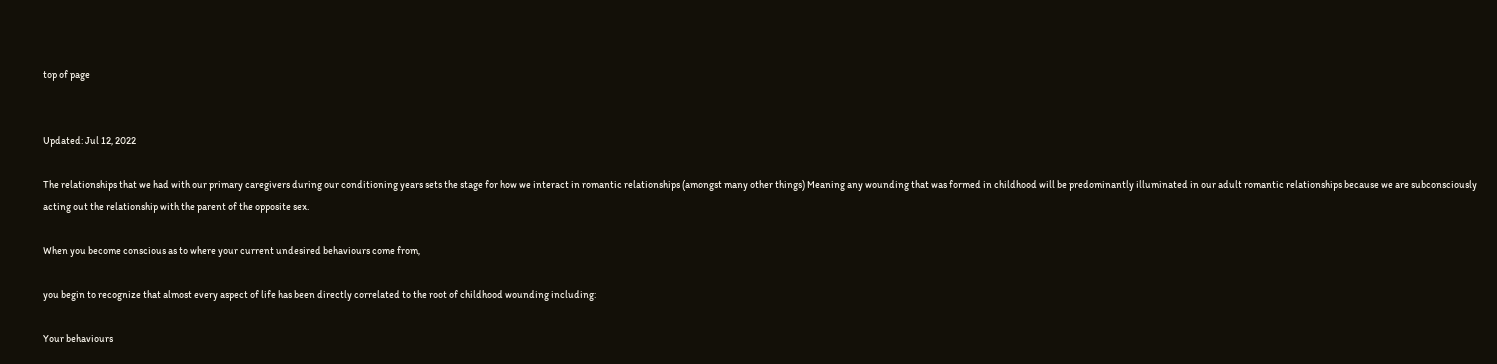top of page


Updated: Jul 12, 2022

The relationships that we had with our primary caregivers during our conditioning years sets the stage for how we interact in romantic relationships (amongst many other things) Meaning any wounding that was formed in childhood will be predominantly illuminated in our adult romantic relationships because we are subconsciously acting out the relationship with the parent of the opposite sex.

When you become conscious as to where your current undesired behaviours come from,

you begin to recognize that almost every aspect of life has been directly correlated to the root of childhood wounding including:

Your behaviours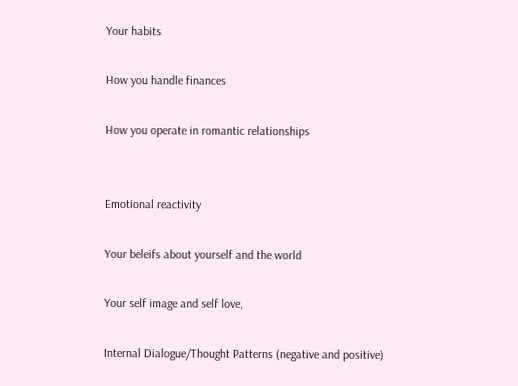Your habits

How you handle finances

How you operate in romantic relationships


Emotional reactivity

Your beleifs about yourself and the world

Your self image and self love,

Internal Dialogue/Thought Patterns (negative and positive)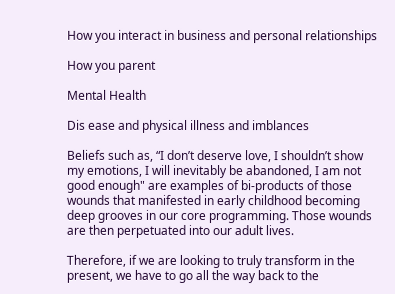How you interact in business and personal relationships

How you parent

Mental Health

Dis ease and physical illness and imblances

Beliefs such as, “I don’t deserve love, I shouldn’t show my emotions, I will inevitably be abandoned, I am not good enough" are examples of bi-products of those wounds that manifested in early childhood becoming deep grooves in our core programming. Those wounds are then perpetuated into our adult lives.

Therefore, if we are looking to truly transform in the present, we have to go all the way back to the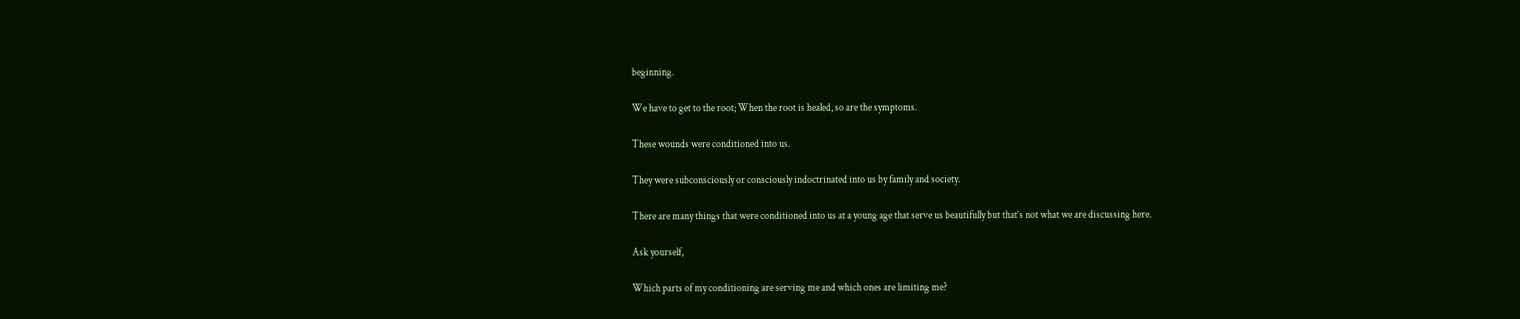beginning.

We have to get to the root; When the root is healed, so are the symptoms.

These wounds were conditioned into us.

They were subconsciously or consciously indoctrinated into us by family and society.

There are many things that were conditioned into us at a young age that serve us beautifully but that’s not what we are discussing here.

Ask yourself,

Which parts of my conditioning are serving me and which ones are limiting me?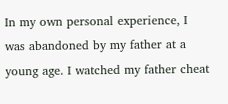In my own personal experience, I was abandoned by my father at a young age. I watched my father cheat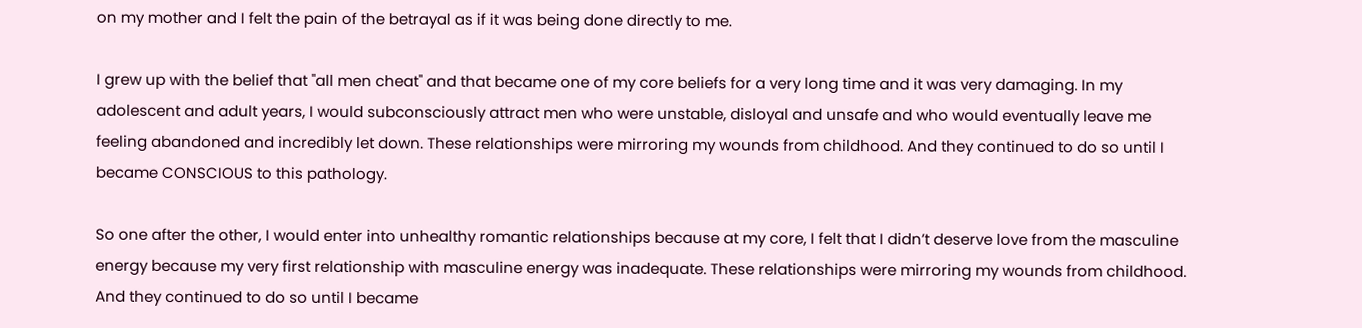on my mother and I felt the pain of the betrayal as if it was being done directly to me.

I grew up with the belief that "all men cheat" and that became one of my core beliefs for a very long time and it was very damaging. In my adolescent and adult years, I would subconsciously attract men who were unstable, disloyal and unsafe and who would eventually leave me feeling abandoned and incredibly let down. These relationships were mirroring my wounds from childhood. And they continued to do so until I became CONSCIOUS to this pathology.

So one after the other, I would enter into unhealthy romantic relationships because at my core, I felt that I didn’t deserve love from the masculine energy because my very first relationship with masculine energy was inadequate. These relationships were mirroring my wounds from childhood. And they continued to do so until I became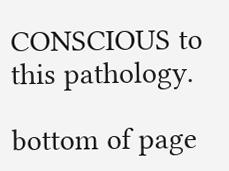CONSCIOUS to this pathology.

bottom of page